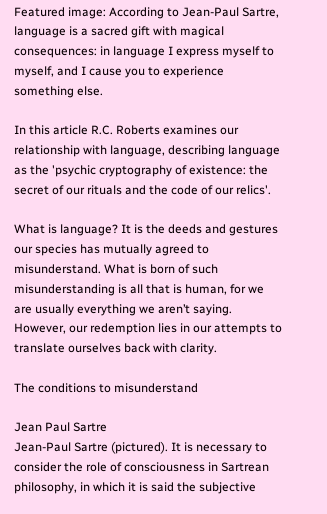Featured image: According to Jean-Paul Sartre, language is a sacred gift with magical consequences: in language I express myself to myself, and I cause you to experience something else.

In this article R.C. Roberts examines our relationship with language, describing language as the 'psychic cryptography of existence: the secret of our rituals and the code of our relics'.

What is language? It is the deeds and gestures our species has mutually agreed to misunderstand. What is born of such misunderstanding is all that is human, for we are usually everything we aren’t saying. However, our redemption lies in our attempts to translate ourselves back with clarity.

The conditions to misunderstand

Jean Paul Sartre
Jean-Paul Sartre (pictured). It is necessary to consider the role of consciousness in Sartrean philosophy, in which it is said the subjective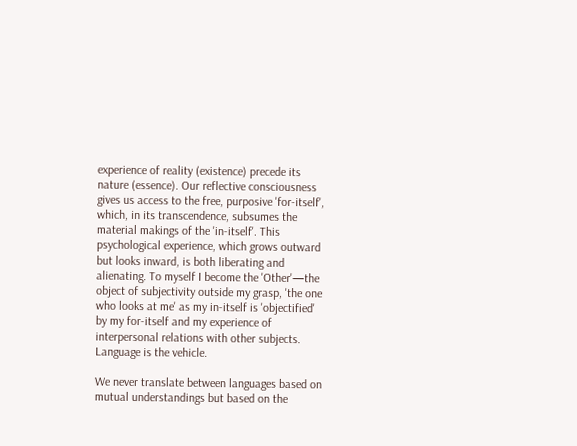experience of reality (existence) precede its nature (essence). Our reflective consciousness gives us access to the free, purposive 'for-itself', which, in its transcendence, subsumes the material makings of the 'in-itself'. This psychological experience, which grows outward but looks inward, is both liberating and alienating. To myself I become the 'Other'—the object of subjectivity outside my grasp, 'the one who looks at me' as my in-itself is 'objectified' by my for-itself and my experience of interpersonal relations with other subjects. Language is the vehicle.

We never translate between languages based on mutual understandings but based on the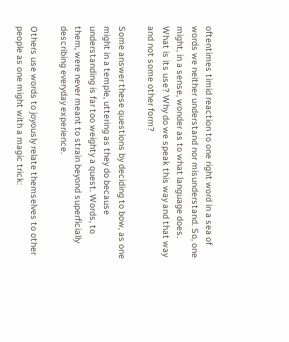oftentimes timid reaction to one right word in a sea of words we neither understand nor misunderstand. So, one might, in a sense, wonder as to what language does. What is its use? Why do we speak this way and that way and not some other form?

Some answer these questions by deciding to bow, as one might in a temple, uttering as they do because understanding is far too weighty a quest. Words, to them, were never meant to strain beyond superficially describing everyday experience.

Others use words to joyously relate themselves to other people as one might with a magic trick: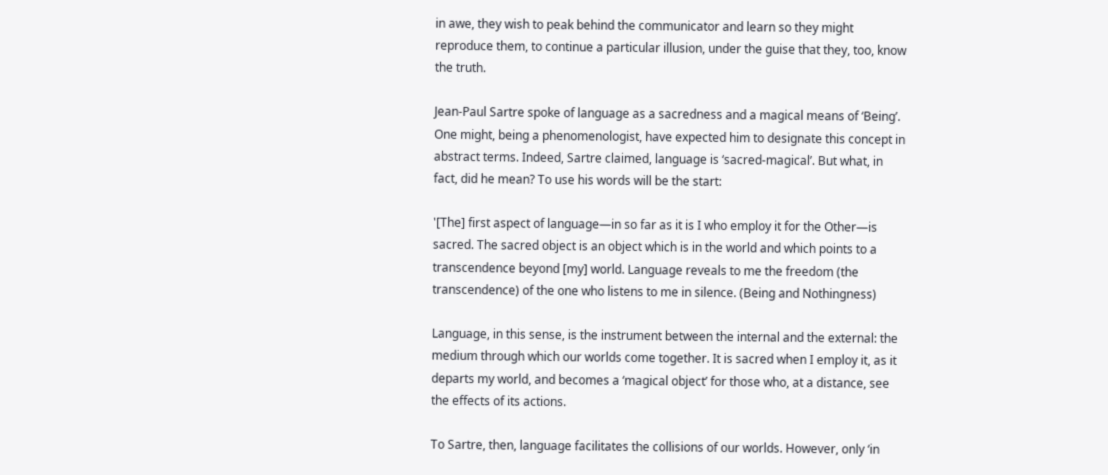in awe, they wish to peak behind the communicator and learn so they might reproduce them, to continue a particular illusion, under the guise that they, too, know the truth.

Jean-Paul Sartre spoke of language as a sacredness and a magical means of ‘Being’. One might, being a phenomenologist, have expected him to designate this concept in abstract terms. Indeed, Sartre claimed, language is ‘sacred-magical’. But what, in fact, did he mean? To use his words will be the start:

'[The] first aspect of language—in so far as it is I who employ it for the Other—is sacred. The sacred object is an object which is in the world and which points to a transcendence beyond [my] world. Language reveals to me the freedom (the transcendence) of the one who listens to me in silence. (Being and Nothingness)

Language, in this sense, is the instrument between the internal and the external: the medium through which our worlds come together. It is sacred when I employ it, as it departs my world, and becomes a ‘magical object’ for those who, at a distance, see the effects of its actions.

To Sartre, then, language facilitates the collisions of our worlds. However, only ‘in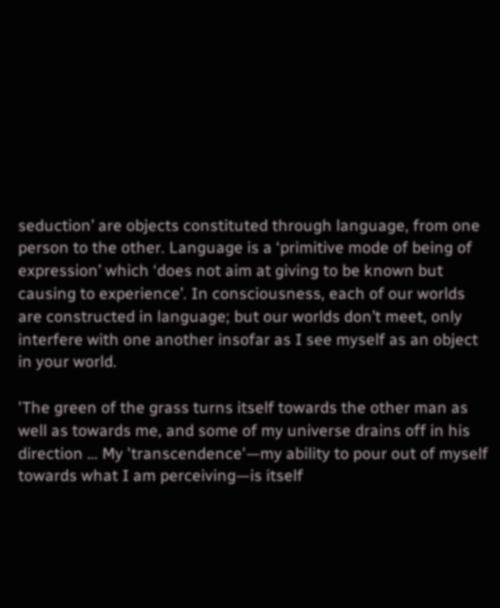seduction’ are objects constituted through language, from one person to the other. Language is a ‘primitive mode of being of expression’ which ‘does not aim at giving to be known but causing to experience’. In consciousness, each of our worlds are constructed in language; but our worlds don’t meet, only interfere with one another insofar as I see myself as an object in your world.

'The green of the grass turns itself towards the other man as well as towards me, and some of my universe drains off in his direction … My 'transcendence'—my ability to pour out of myself towards what I am perceiving—is itself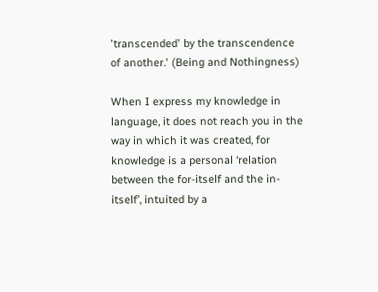'transcended' by the transcendence of another.' (Being and Nothingness)

When I express my knowledge in language, it does not reach you in the way in which it was created, for knowledge is a personal ‘relation between the for-itself and the in-itself’, intuited by a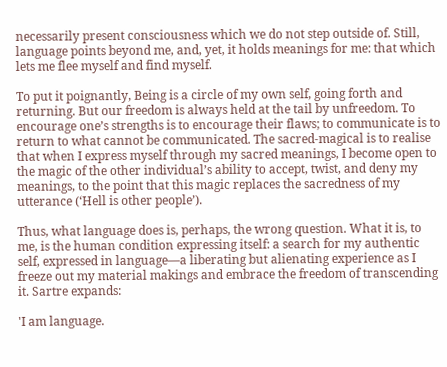necessarily present consciousness which we do not step outside of. Still, language points beyond me, and, yet, it holds meanings for me: that which lets me flee myself and find myself.

To put it poignantly, Being is a circle of my own self, going forth and returning. But our freedom is always held at the tail by unfreedom. To encourage one’s strengths is to encourage their flaws; to communicate is to return to what cannot be communicated. The sacred-magical is to realise that when I express myself through my sacred meanings, I become open to the magic of the other individual’s ability to accept, twist, and deny my meanings, to the point that this magic replaces the sacredness of my utterance (‘Hell is other people’).

Thus, what language does is, perhaps, the wrong question. What it is, to me, is the human condition expressing itself: a search for my authentic self, expressed in language—a liberating but alienating experience as I freeze out my material makings and embrace the freedom of transcending it. Sartre expands:

'I am language.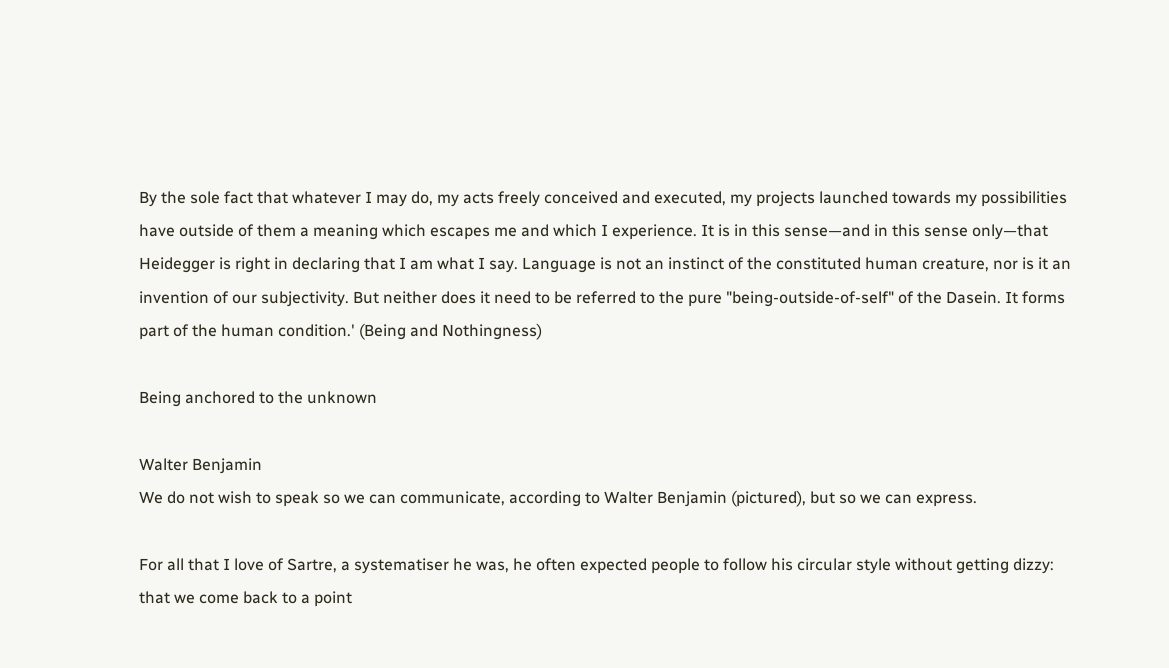By the sole fact that whatever I may do, my acts freely conceived and executed, my projects launched towards my possibilities have outside of them a meaning which escapes me and which I experience. It is in this sense—and in this sense only—that Heidegger is right in declaring that I am what I say. Language is not an instinct of the constituted human creature, nor is it an invention of our subjectivity. But neither does it need to be referred to the pure "being-outside-of-self" of the Dasein. It forms part of the human condition.' (Being and Nothingness)

Being anchored to the unknown

Walter Benjamin
We do not wish to speak so we can communicate, according to Walter Benjamin (pictured), but so we can express.

For all that I love of Sartre, a systematiser he was, he often expected people to follow his circular style without getting dizzy: that we come back to a point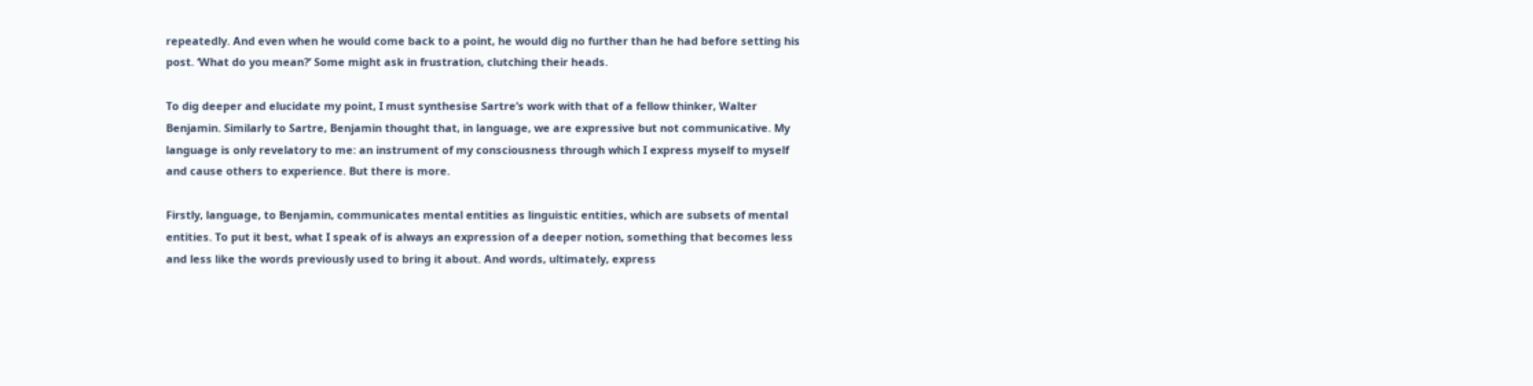repeatedly. And even when he would come back to a point, he would dig no further than he had before setting his post. ‘What do you mean?’ Some might ask in frustration, clutching their heads.

To dig deeper and elucidate my point, I must synthesise Sartre’s work with that of a fellow thinker, Walter Benjamin. Similarly to Sartre, Benjamin thought that, in language, we are expressive but not communicative. My language is only revelatory to me: an instrument of my consciousness through which I express myself to myself and cause others to experience. But there is more.

Firstly, language, to Benjamin, communicates mental entities as linguistic entities, which are subsets of mental entities. To put it best, what I speak of is always an expression of a deeper notion, something that becomes less and less like the words previously used to bring it about. And words, ultimately, express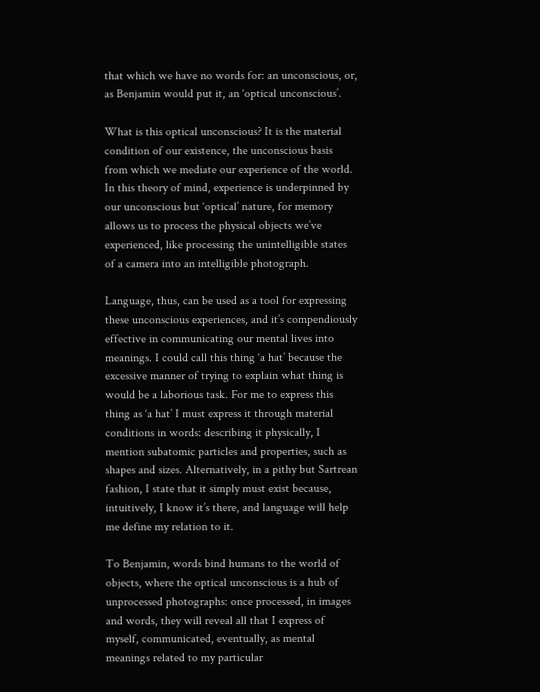that which we have no words for: an unconscious, or, as Benjamin would put it, an ‘optical unconscious’.

What is this optical unconscious? It is the material condition of our existence, the unconscious basis from which we mediate our experience of the world. In this theory of mind, experience is underpinned by our unconscious but ‘optical’ nature, for memory allows us to process the physical objects we’ve experienced, like processing the unintelligible states of a camera into an intelligible photograph.

Language, thus, can be used as a tool for expressing these unconscious experiences, and it’s compendiously effective in communicating our mental lives into meanings. I could call this thing ‘a hat’ because the excessive manner of trying to explain what thing is would be a laborious task. For me to express this thing as ‘a hat’ I must express it through material conditions in words: describing it physically, I mention subatomic particles and properties, such as shapes and sizes. Alternatively, in a pithy but Sartrean fashion, I state that it simply must exist because, intuitively, I know it’s there, and language will help me define my relation to it.

To Benjamin, words bind humans to the world of objects, where the optical unconscious is a hub of unprocessed photographs: once processed, in images and words, they will reveal all that I express of myself, communicated, eventually, as mental meanings related to my particular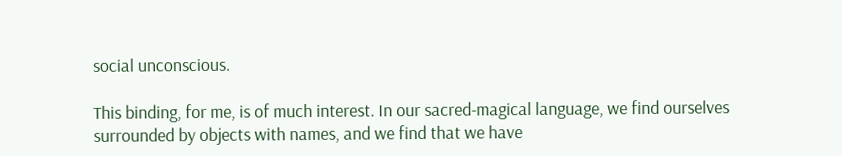social unconscious.

This binding, for me, is of much interest. In our sacred-magical language, we find ourselves surrounded by objects with names, and we find that we have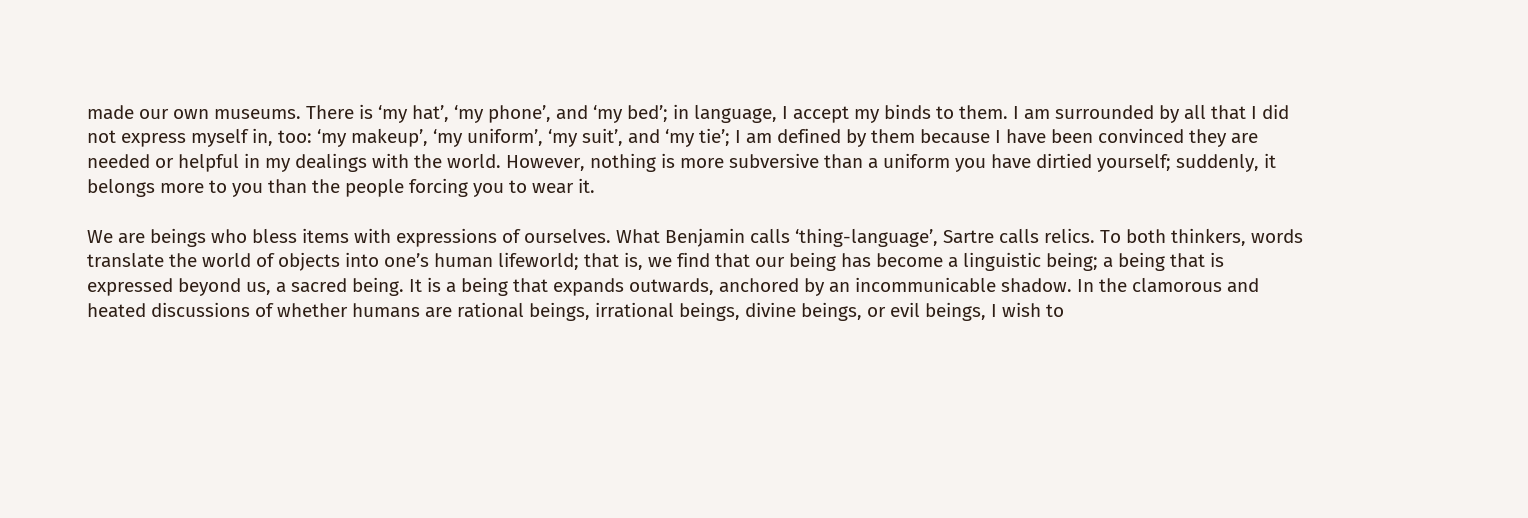made our own museums. There is ‘my hat’, ‘my phone’, and ‘my bed’; in language, I accept my binds to them. I am surrounded by all that I did not express myself in, too: ‘my makeup’, ‘my uniform’, ‘my suit’, and ‘my tie’; I am defined by them because I have been convinced they are needed or helpful in my dealings with the world. However, nothing is more subversive than a uniform you have dirtied yourself; suddenly, it belongs more to you than the people forcing you to wear it.

We are beings who bless items with expressions of ourselves. What Benjamin calls ‘thing-language’, Sartre calls relics. To both thinkers, words translate the world of objects into one’s human lifeworld; that is, we find that our being has become a linguistic being; a being that is expressed beyond us, a sacred being. It is a being that expands outwards, anchored by an incommunicable shadow. In the clamorous and heated discussions of whether humans are rational beings, irrational beings, divine beings, or evil beings, I wish to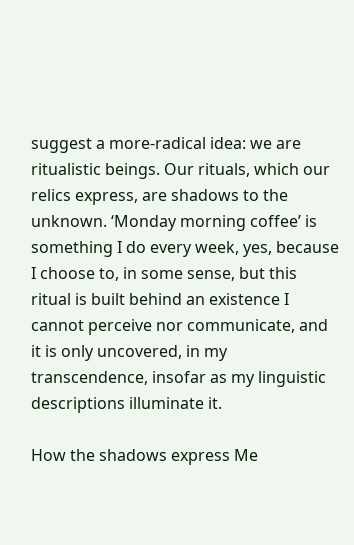suggest a more-radical idea: we are ritualistic beings. Our rituals, which our relics express, are shadows to the unknown. ‘Monday morning coffee’ is something I do every week, yes, because I choose to, in some sense, but this ritual is built behind an existence I cannot perceive nor communicate, and it is only uncovered, in my transcendence, insofar as my linguistic descriptions illuminate it.

How the shadows express Me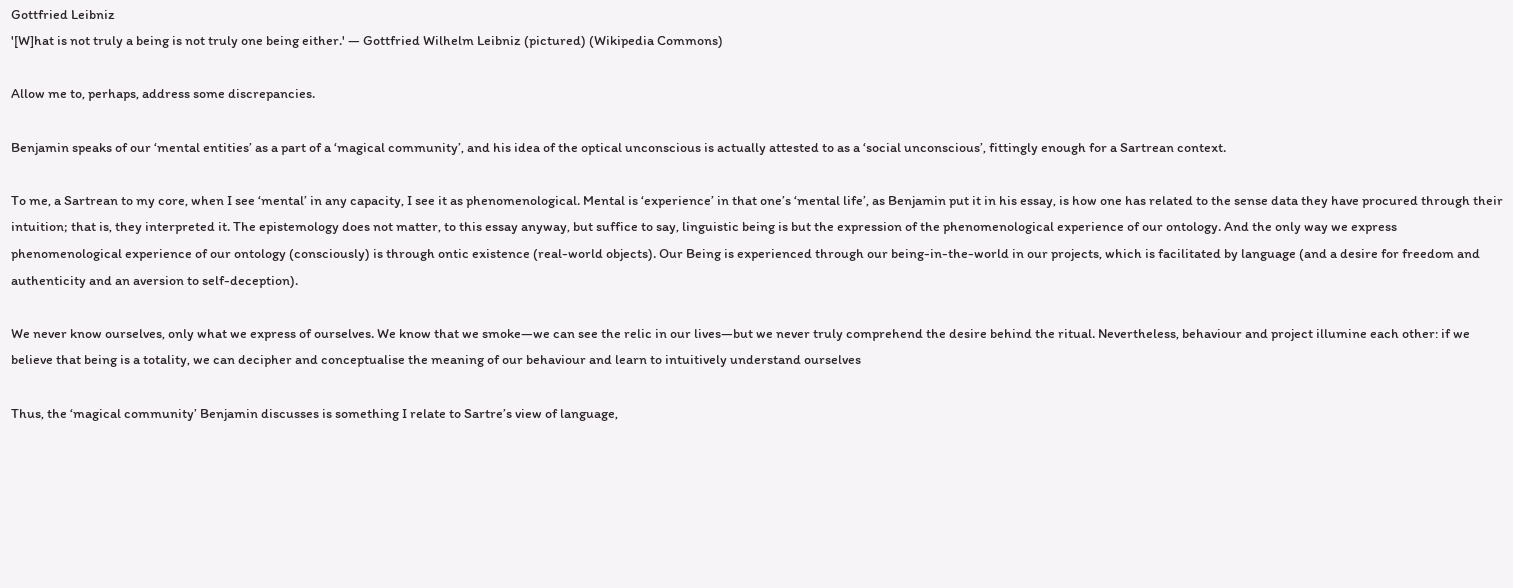Gottfried Leibniz
'[W]hat is not truly a being is not truly one being either.' — Gottfried Wilhelm Leibniz (pictured) (Wikipedia Commons)

Allow me to, perhaps, address some discrepancies.

Benjamin speaks of our ‘mental entities’ as a part of a ‘magical community’, and his idea of the optical unconscious is actually attested to as a ‘social unconscious’, fittingly enough for a Sartrean context.

To me, a Sartrean to my core, when I see ‘mental’ in any capacity, I see it as phenomenological. Mental is ‘experience’ in that one’s ‘mental life’, as Benjamin put it in his essay, is how one has related to the sense data they have procured through their intuition; that is, they interpreted it. The epistemology does not matter, to this essay anyway, but suffice to say, linguistic being is but the expression of the phenomenological experience of our ontology. And the only way we express phenomenological experience of our ontology (consciously) is through ontic existence (real-world objects). Our Being is experienced through our being-in-the-world in our projects, which is facilitated by language (and a desire for freedom and authenticity and an aversion to self-deception).

We never know ourselves, only what we express of ourselves. We know that we smoke—we can see the relic in our lives—but we never truly comprehend the desire behind the ritual. Nevertheless, behaviour and project illumine each other: if we believe that being is a totality, we can decipher and conceptualise the meaning of our behaviour and learn to intuitively understand ourselves

Thus, the ‘magical community’ Benjamin discusses is something I relate to Sartre’s view of language,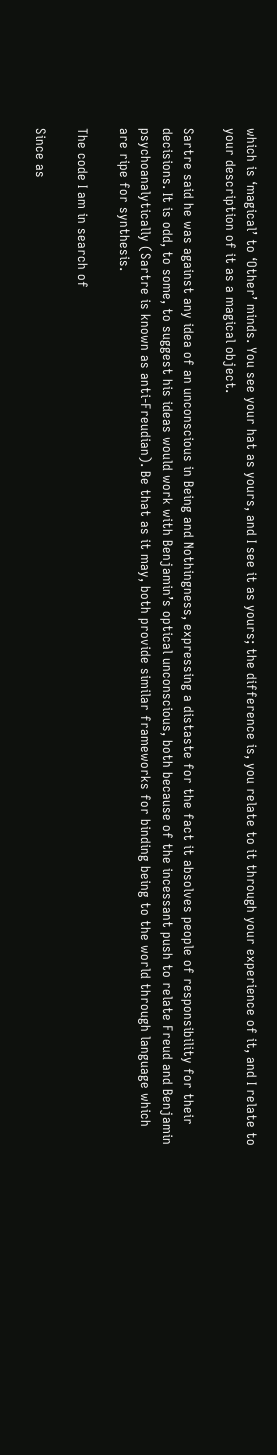which is ‘magical’ to ‘Other’ minds. You see your hat as yours, and I see it as yours; the difference is, you relate to it through your experience of it, and I relate to your description of it as a magical object.

Sartre said he was against any idea of an unconscious in Being and Nothingness, expressing a distaste for the fact it absolves people of responsibility for their decisions. It is odd, to some, to suggest his ideas would work with Benjamin’s optical unconscious, both because of the incessant push to relate Freud and Benjamin psychoanalytically (Sartre is known as anti-Freudian). Be that as it may, both provide similar frameworks for binding being to the world through language which are ripe for synthesis.

The code I am in search of

Since as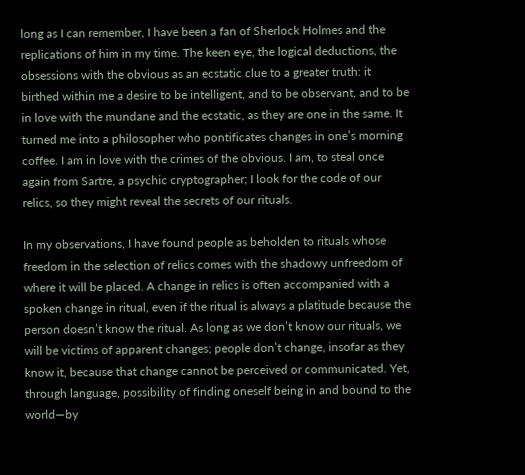long as I can remember, I have been a fan of Sherlock Holmes and the replications of him in my time. The keen eye, the logical deductions, the obsessions with the obvious as an ecstatic clue to a greater truth: it birthed within me a desire to be intelligent, and to be observant, and to be in love with the mundane and the ecstatic, as they are one in the same. It turned me into a philosopher who pontificates changes in one’s morning coffee. I am in love with the crimes of the obvious. I am, to steal once again from Sartre, a psychic cryptographer; I look for the code of our relics, so they might reveal the secrets of our rituals.

In my observations, I have found people as beholden to rituals whose freedom in the selection of relics comes with the shadowy unfreedom of where it will be placed. A change in relics is often accompanied with a spoken change in ritual, even if the ritual is always a platitude because the person doesn’t know the ritual. As long as we don’t know our rituals, we will be victims of apparent changes; people don’t change, insofar as they know it, because that change cannot be perceived or communicated. Yet, through language, possibility of finding oneself being in and bound to the world—by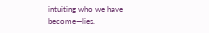intuiting who we have become—lies.